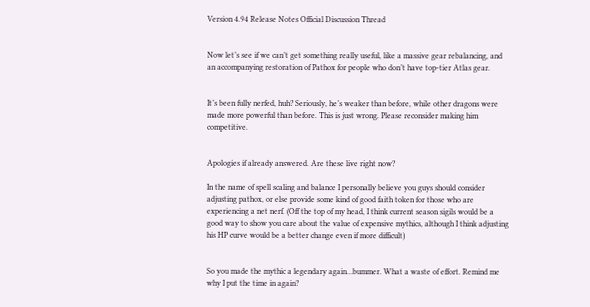Version 4.94 Release Notes Official Discussion Thread


Now let’s see if we can’t get something really useful, like a massive gear rebalancing, and an accompanying restoration of Pathox for people who don’t have top-tier Atlas gear.


It’s been fully nerfed, huh? Seriously, he’s weaker than before, while other dragons were made more powerful than before. This is just wrong. Please reconsider making him competitive.


Apologies if already answered. Are these live right now?

In the name of spell scaling and balance I personally believe you guys should consider adjusting pathox, or else provide some kind of good faith token for those who are experiencing a net nerf. (Off the top of my head, I think current season sigils would be a good way to show you care about the value of expensive mythics, although I think adjusting his HP curve would be a better change even if more difficult)


So you made the mythic a legendary again…bummer. What a waste of effort. Remind me why I put the time in again?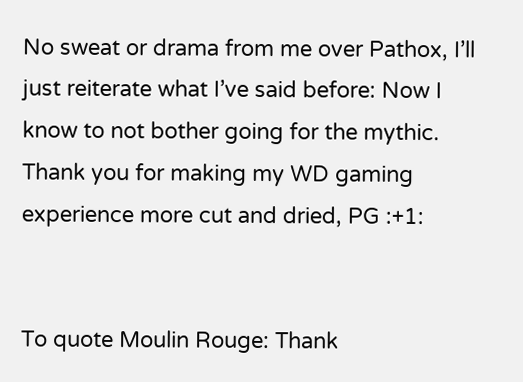No sweat or drama from me over Pathox, I’ll just reiterate what I’ve said before: Now I know to not bother going for the mythic. Thank you for making my WD gaming experience more cut and dried, PG :+1:


To quote Moulin Rouge: Thank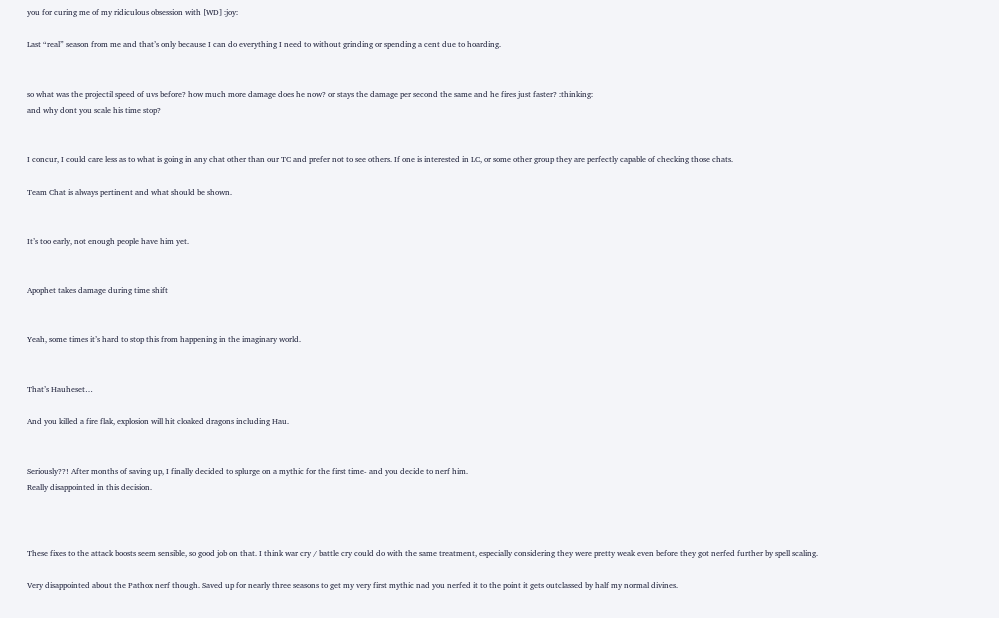you for curing me of my ridiculous obsession with [WD] :joy:

Last “real” season from me and that’s only because I can do everything I need to without grinding or spending a cent due to hoarding.


so what was the projectil speed of uvs before? how much more damage does he now? or stays the damage per second the same and he fires just faster? :thinking:
and why dont you scale his time stop?


I concur, I could care less as to what is going in any chat other than our TC and prefer not to see others. If one is interested in LC, or some other group they are perfectly capable of checking those chats.

Team Chat is always pertinent and what should be shown.


It’s too early, not enough people have him yet.


Apophet takes damage during time shift


Yeah, some times it’s hard to stop this from happening in the imaginary world.


That’s Hauheset…

And you killed a fire flak, explosion will hit cloaked dragons including Hau.


Seriously??! After months of saving up, I finally decided to splurge on a mythic for the first time- and you decide to nerf him.
Really disappointed in this decision.



These fixes to the attack boosts seem sensible, so good job on that. I think war cry / battle cry could do with the same treatment, especially considering they were pretty weak even before they got nerfed further by spell scaling.

Very disappointed about the Pathox nerf though. Saved up for nearly three seasons to get my very first mythic nad you nerfed it to the point it gets outclassed by half my normal divines.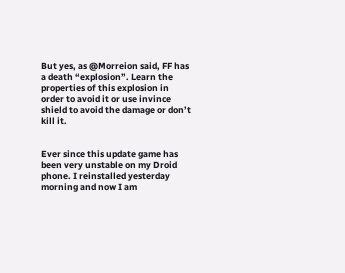But yes, as @Morreion said, FF has a death “explosion”. Learn the properties of this explosion in order to avoid it or use invince shield to avoid the damage or don’t kill it.


Ever since this update game has been very unstable on my Droid phone. I reinstalled yesterday morning and now I am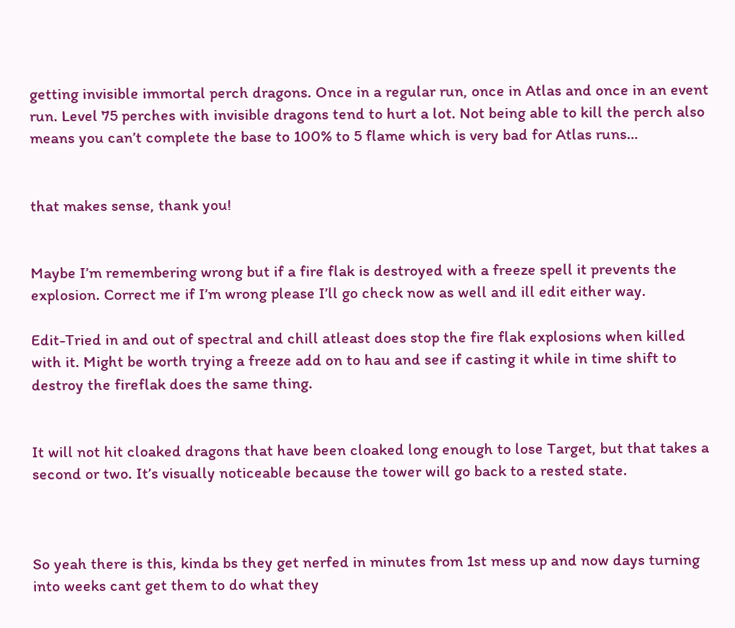getting invisible immortal perch dragons. Once in a regular run, once in Atlas and once in an event run. Level 75 perches with invisible dragons tend to hurt a lot. Not being able to kill the perch also means you can’t complete the base to 100% to 5 flame which is very bad for Atlas runs…


that makes sense, thank you!


Maybe I’m remembering wrong but if a fire flak is destroyed with a freeze spell it prevents the explosion. Correct me if I’m wrong please I’ll go check now as well and ill edit either way.

Edit-Tried in and out of spectral and chill atleast does stop the fire flak explosions when killed with it. Might be worth trying a freeze add on to hau and see if casting it while in time shift to destroy the fireflak does the same thing.


It will not hit cloaked dragons that have been cloaked long enough to lose Target, but that takes a second or two. It’s visually noticeable because the tower will go back to a rested state.



So yeah there is this, kinda bs they get nerfed in minutes from 1st mess up and now days turning into weeks cant get them to do what they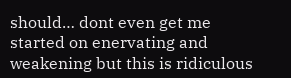should… dont even get me started on enervating and weakening but this is ridiculous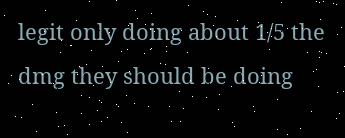legit only doing about 1/5 the dmg they should be doing